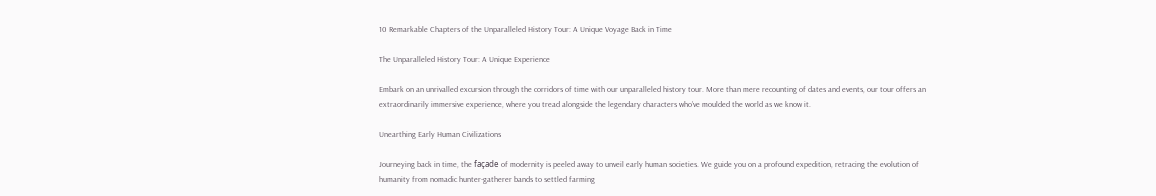10 Remarkable Chapters of the Unparalleled History Tour: A Unique Voyage Back in Time

The Unparalleled History Tour: A Unique Experience

Embark on an unrivalled excursion through the corridors of time with our unparalleled history tour. More than mere recounting of dates and events, our tour offers an extraordinarily immersive experience, where you tread alongside the legendary characters who’ve moulded the world as we know it.

Unearthing Early Human Civilizations

Journeying back in time, the façade of modernity is peeled away to unveil early human societies. We guide you on a profound expedition, retracing the evolution of humanity from nomadic hunter-gatherer bands to settled farming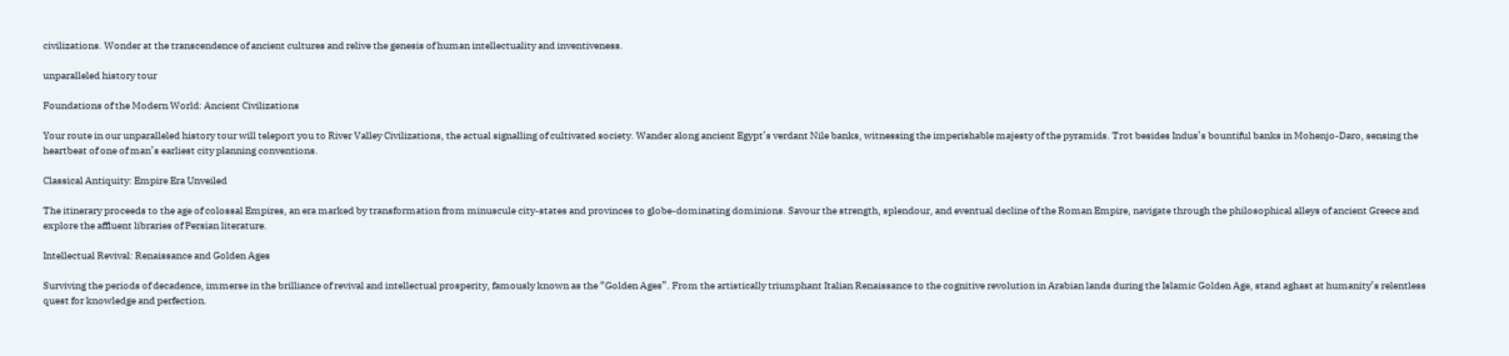civilizations. Wonder at the transcendence of ancient cultures and relive the genesis of human intellectuality and inventiveness.

unparalleled history tour

Foundations of the Modern World: Ancient Civilizations

Your route in our unparalleled history tour will teleport you to River Valley Civilizations, the actual signalling of cultivated society. Wander along ancient Egypt’s verdant Nile banks, witnessing the imperishable majesty of the pyramids. Trot besides Indus’s bountiful banks in Mohenjo-Daro, sensing the heartbeat of one of man’s earliest city planning conventions.

Classical Antiquity: Empire Era Unveiled

The itinerary proceeds to the age of colossal Empires, an era marked by transformation from minuscule city-states and provinces to globe-dominating dominions. Savour the strength, splendour, and eventual decline of the Roman Empire, navigate through the philosophical alleys of ancient Greece and explore the affluent libraries of Persian literature.

Intellectual Revival: Renaissance and Golden Ages

Surviving the periods of decadence, immerse in the brilliance of revival and intellectual prosperity, famously known as the “Golden Ages”. From the artistically triumphant Italian Renaissance to the cognitive revolution in Arabian lands during the Islamic Golden Age, stand aghast at humanity’s relentless quest for knowledge and perfection.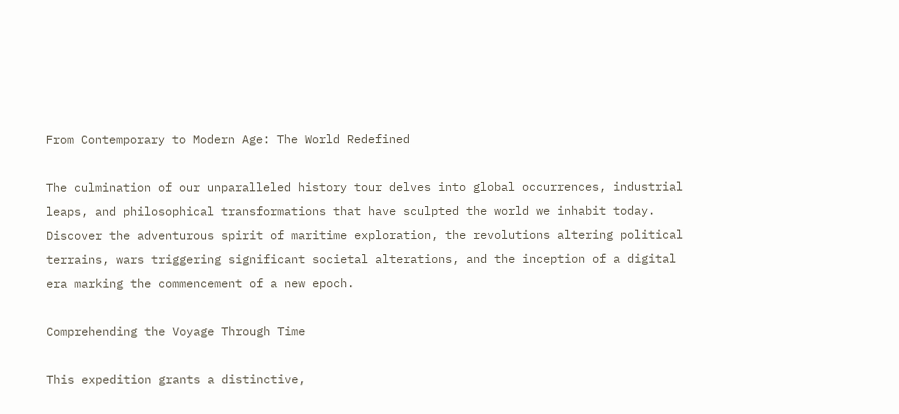From Contemporary to Modern Age: The World Redefined

The culmination of our unparalleled history tour delves into global occurrences, industrial leaps, and philosophical transformations that have sculpted the world we inhabit today. Discover the adventurous spirit of maritime exploration, the revolutions altering political terrains, wars triggering significant societal alterations, and the inception of a digital era marking the commencement of a new epoch.

Comprehending the Voyage Through Time

This expedition grants a distinctive,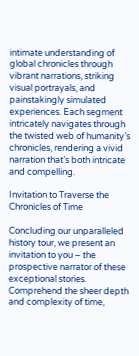intimate understanding of global chronicles through vibrant narrations, striking visual portrayals, and painstakingly simulated experiences. Each segment intricately navigates through the twisted web of humanity’s chronicles, rendering a vivid narration that’s both intricate and compelling.

Invitation to Traverse the Chronicles of Time

Concluding our unparalleled history tour, we present an invitation to you – the prospective narrator of these exceptional stories. Comprehend the sheer depth and complexity of time,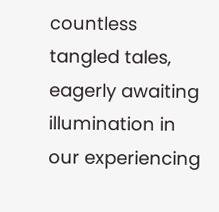countless tangled tales, eagerly awaiting illumination in our experiencing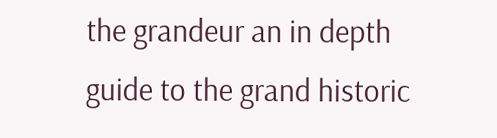the grandeur an in depth guide to the grand historic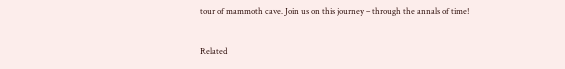tour of mammoth cave. Join us on this journey – through the annals of time!

Related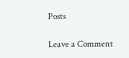Posts

Leave a Comment